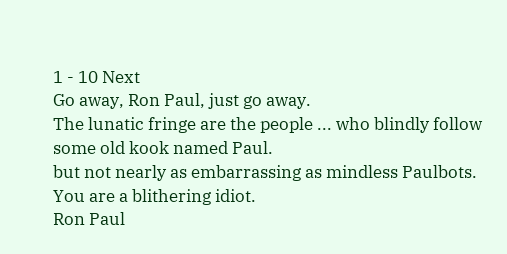1 - 10 Next
Go away, Ron Paul, just go away.
The lunatic fringe are the people ... who blindly follow some old kook named Paul.
but not nearly as embarrassing as mindless Paulbots.
You are a blithering idiot.
Ron Paul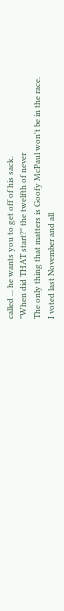called ... he wants you to get off of his sack.
"When did THAT start?" the twelfth of never
The only thing that matters is Goofy McPaul won't be in the race.
I voted last November and all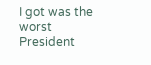I got was the worst President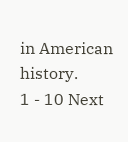in American history.
1 - 10 Next